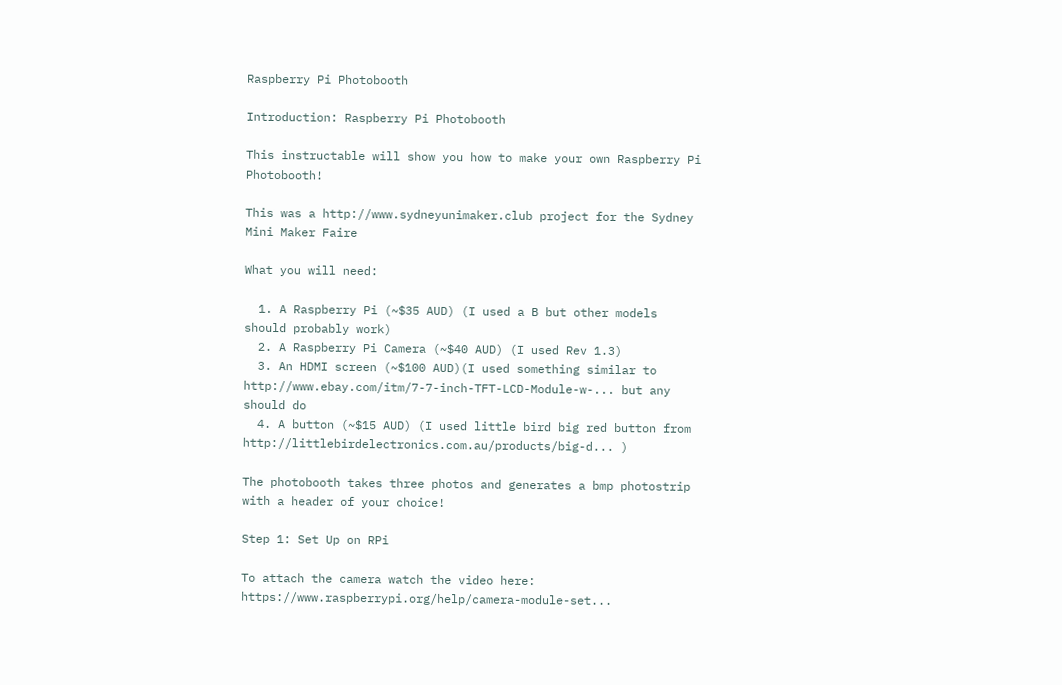Raspberry Pi Photobooth

Introduction: Raspberry Pi Photobooth

This instructable will show you how to make your own Raspberry Pi Photobooth!

This was a http://www.sydneyunimaker.club project for the Sydney Mini Maker Faire

What you will need:

  1. A Raspberry Pi (~$35 AUD) (I used a B but other models should probably work)
  2. A Raspberry Pi Camera (~$40 AUD) (I used Rev 1.3)
  3. An HDMI screen (~$100 AUD)(I used something similar to http://www.ebay.com/itm/7-7-inch-TFT-LCD-Module-w-... but any should do
  4. A button (~$15 AUD) (I used little bird big red button from http://littlebirdelectronics.com.au/products/big-d... )

The photobooth takes three photos and generates a bmp photostrip with a header of your choice!

Step 1: Set Up on RPi

To attach the camera watch the video here: https://www.raspberrypi.org/help/camera-module-set...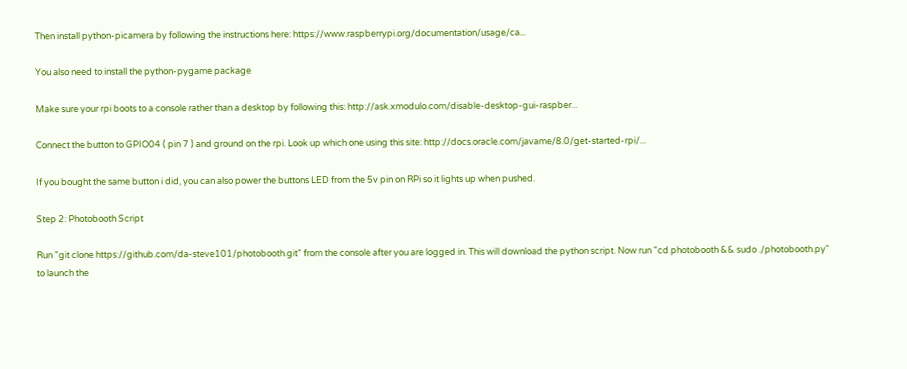Then install python-picamera by following the instructions here: https://www.raspberrypi.org/documentation/usage/ca...

You also need to install the python-pygame package

Make sure your rpi boots to a console rather than a desktop by following this: http://ask.xmodulo.com/disable-desktop-gui-raspber...

Connect the button to GPIO04 ( pin 7 ) and ground on the rpi. Look up which one using this site: http://docs.oracle.com/javame/8.0/get-started-rpi/...

If you bought the same button i did, you can also power the buttons LED from the 5v pin on RPi so it lights up when pushed.

Step 2: Photobooth Script

Run "git clone https://github.com/da-steve101/photobooth.git" from the console after you are logged in. This will download the python script. Now run "cd photobooth && sudo ./photobooth.py" to launch the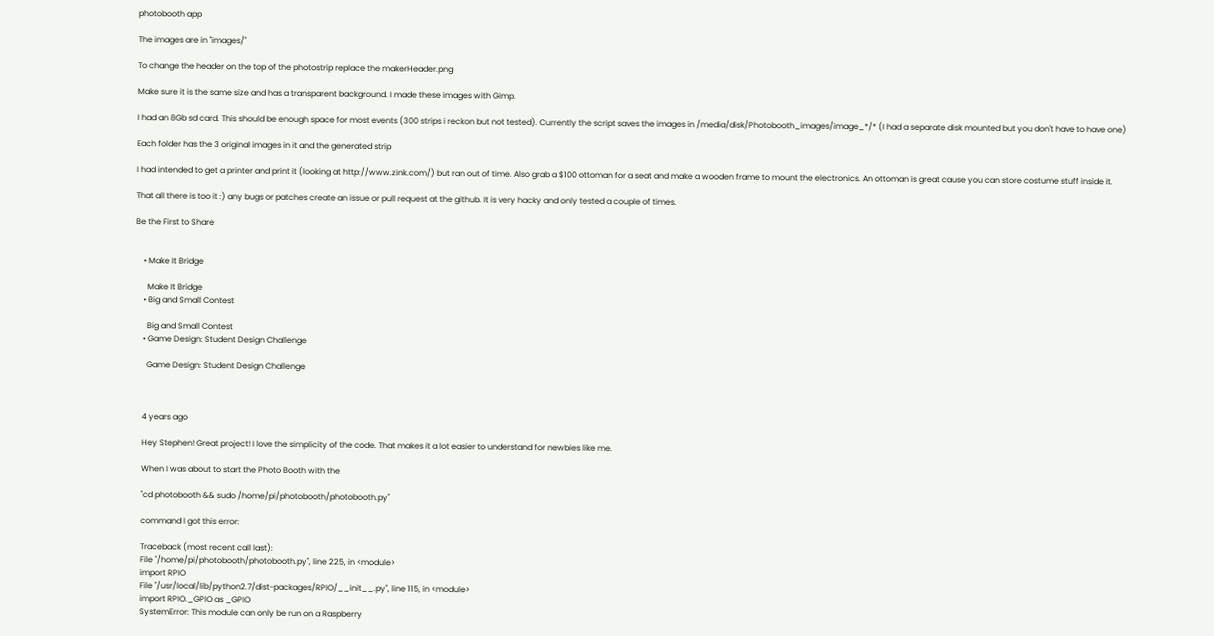photobooth app

The images are in "images/"

To change the header on the top of the photostrip replace the makerHeader.png

Make sure it is the same size and has a transparent background. I made these images with Gimp.

I had an 8Gb sd card. This should be enough space for most events (300 strips i reckon but not tested). Currently the script saves the images in /media/disk/Photobooth_images/image_*/* (I had a separate disk mounted but you don't have to have one)

Each folder has the 3 original images in it and the generated strip

I had intended to get a printer and print it (looking at http://www.zink.com/) but ran out of time. Also grab a $100 ottoman for a seat and make a wooden frame to mount the electronics. An ottoman is great cause you can store costume stuff inside it.

That all there is too it :) any bugs or patches create an issue or pull request at the github. It is very hacky and only tested a couple of times.

Be the First to Share


    • Make It Bridge

      Make It Bridge
    • Big and Small Contest

      Big and Small Contest
    • Game Design: Student Design Challenge

      Game Design: Student Design Challenge



    4 years ago

    Hey Stephen! Great project! I love the simplicity of the code. That makes it a lot easier to understand for newbies like me.

    When I was about to start the Photo Booth with the

    "cd photobooth && sudo /home/pi/photobooth/photobooth.py"

    command I got this error:

    Traceback (most recent call last):
    File "/home/pi/photobooth/photobooth.py", line 225, in <module>
    import RPIO
    File "/usr/local/lib/python2.7/dist-packages/RPIO/__init__.py", line 115, in <module>
    import RPIO._GPIO as _GPIO
    SystemError: This module can only be run on a Raspberry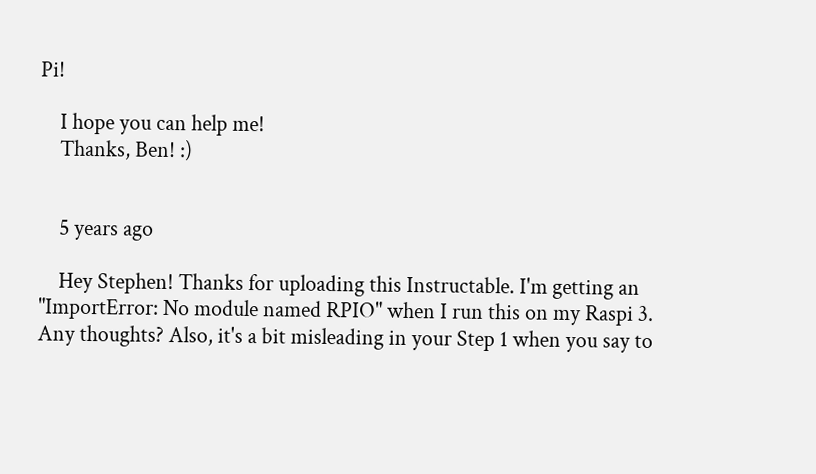Pi!

    I hope you can help me!
    Thanks, Ben! :)


    5 years ago

    Hey Stephen! Thanks for uploading this Instructable. I'm getting an "ImportError: No module named RPIO" when I run this on my Raspi 3. Any thoughts? Also, it's a bit misleading in your Step 1 when you say to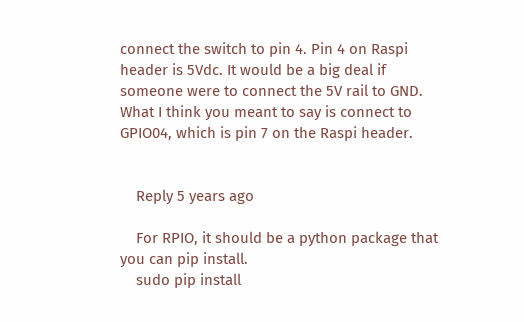connect the switch to pin 4. Pin 4 on Raspi header is 5Vdc. It would be a big deal if someone were to connect the 5V rail to GND. What I think you meant to say is connect to GPIO04, which is pin 7 on the Raspi header.


    Reply 5 years ago

    For RPIO, it should be a python package that you can pip install.
    sudo pip install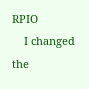RPIO
    I changed the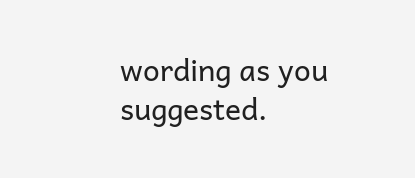wording as you suggested.